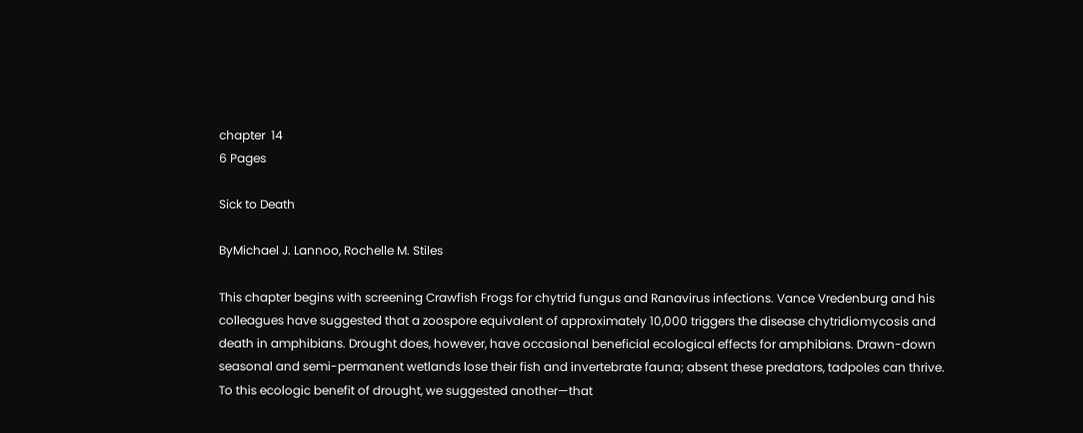chapter  14
6 Pages

Sick to Death

ByMichael J. Lannoo, Rochelle M. Stiles

This chapter begins with screening Crawfish Frogs for chytrid fungus and Ranavirus infections. Vance Vredenburg and his colleagues have suggested that a zoospore equivalent of approximately 10,000 triggers the disease chytridiomycosis and death in amphibians. Drought does, however, have occasional beneficial ecological effects for amphibians. Drawn-down seasonal and semi-permanent wetlands lose their fish and invertebrate fauna; absent these predators, tadpoles can thrive. To this ecologic benefit of drought, we suggested another—that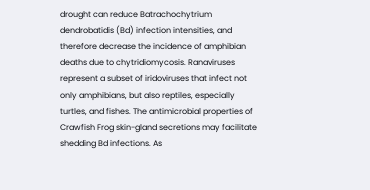drought can reduce Batrachochytrium dendrobatidis (Bd) infection intensities, and therefore decrease the incidence of amphibian deaths due to chytridiomycosis. Ranaviruses represent a subset of iridoviruses that infect not only amphibians, but also reptiles, especially turtles, and fishes. The antimicrobial properties of Crawfish Frog skin-gland secretions may facilitate shedding Bd infections. As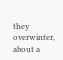they overwinter, about a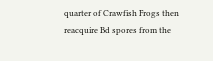quarter of Crawfish Frogs then reacquire Bd spores from the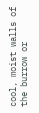cool, moist walls of the burrow or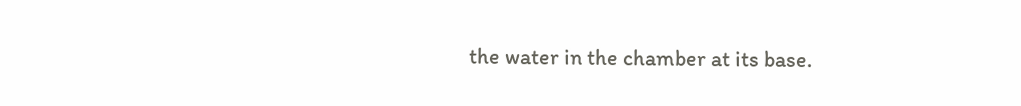the water in the chamber at its base.